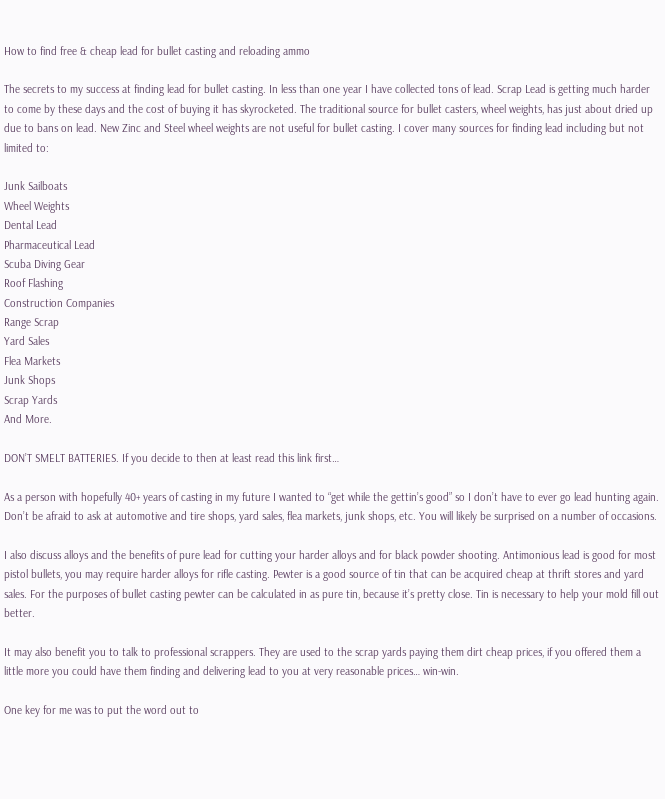How to find free & cheap lead for bullet casting and reloading ammo

The secrets to my success at finding lead for bullet casting. In less than one year I have collected tons of lead. Scrap Lead is getting much harder to come by these days and the cost of buying it has skyrocketed. The traditional source for bullet casters, wheel weights, has just about dried up due to bans on lead. New Zinc and Steel wheel weights are not useful for bullet casting. I cover many sources for finding lead including but not limited to:

Junk Sailboats
Wheel Weights
Dental Lead
Pharmaceutical Lead
Scuba Diving Gear
Roof Flashing
Construction Companies
Range Scrap
Yard Sales
Flea Markets
Junk Shops
Scrap Yards
And More.

DON’T SMELT BATTERIES. If you decide to then at least read this link first…

As a person with hopefully 40+ years of casting in my future I wanted to “get while the gettin’s good” so I don’t have to ever go lead hunting again. Don’t be afraid to ask at automotive and tire shops, yard sales, flea markets, junk shops, etc. You will likely be surprised on a number of occasions.

I also discuss alloys and the benefits of pure lead for cutting your harder alloys and for black powder shooting. Antimonious lead is good for most pistol bullets, you may require harder alloys for rifle casting. Pewter is a good source of tin that can be acquired cheap at thrift stores and yard sales. For the purposes of bullet casting pewter can be calculated in as pure tin, because it’s pretty close. Tin is necessary to help your mold fill out better.

It may also benefit you to talk to professional scrappers. They are used to the scrap yards paying them dirt cheap prices, if you offered them a little more you could have them finding and delivering lead to you at very reasonable prices… win-win.

One key for me was to put the word out to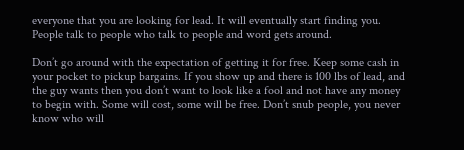everyone that you are looking for lead. It will eventually start finding you. People talk to people who talk to people and word gets around.

Don’t go around with the expectation of getting it for free. Keep some cash in your pocket to pickup bargains. If you show up and there is 100 lbs of lead, and the guy wants then you don’t want to look like a fool and not have any money to begin with. Some will cost, some will be free. Don’t snub people, you never know who will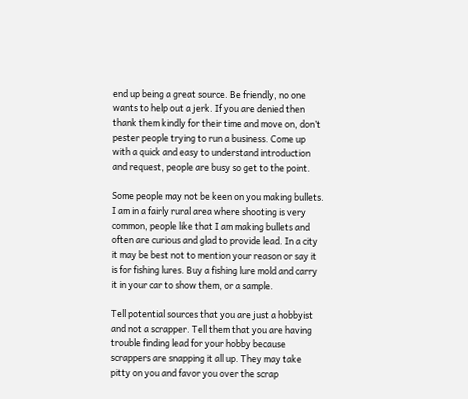end up being a great source. Be friendly, no one wants to help out a jerk. If you are denied then thank them kindly for their time and move on, don’t pester people trying to run a business. Come up with a quick and easy to understand introduction and request, people are busy so get to the point.

Some people may not be keen on you making bullets. I am in a fairly rural area where shooting is very common, people like that I am making bullets and often are curious and glad to provide lead. In a city it may be best not to mention your reason or say it is for fishing lures. Buy a fishing lure mold and carry it in your car to show them, or a sample.

Tell potential sources that you are just a hobbyist and not a scrapper. Tell them that you are having trouble finding lead for your hobby because scrappers are snapping it all up. They may take pitty on you and favor you over the scrap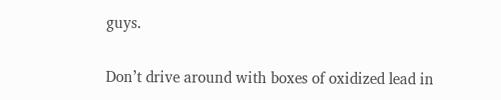guys.

Don’t drive around with boxes of oxidized lead in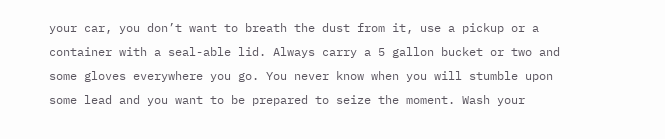your car, you don’t want to breath the dust from it, use a pickup or a container with a seal-able lid. Always carry a 5 gallon bucket or two and some gloves everywhere you go. You never know when you will stumble upon some lead and you want to be prepared to seize the moment. Wash your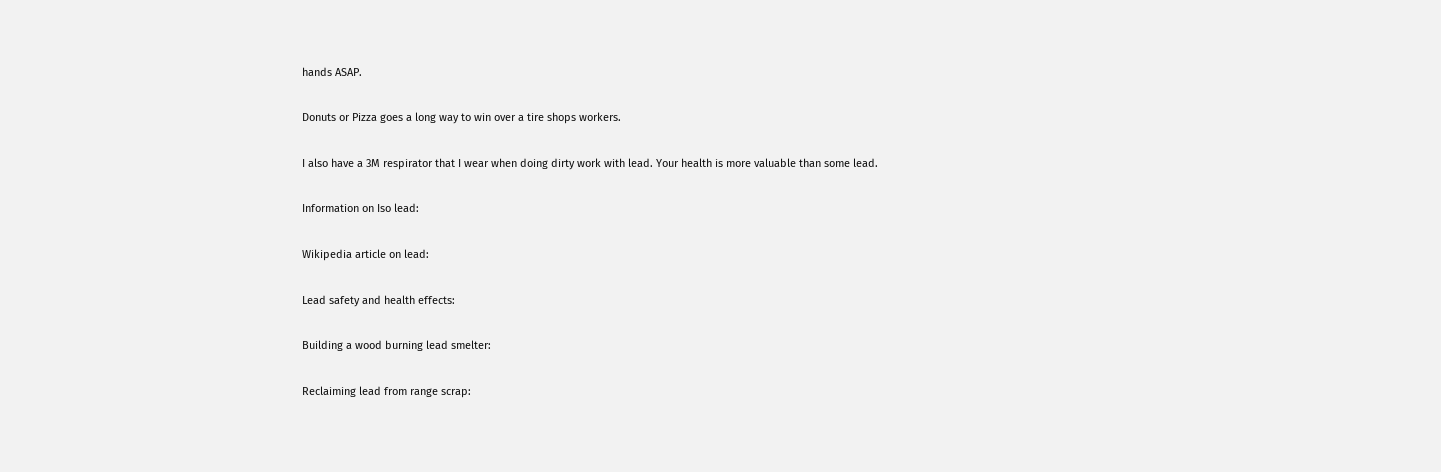hands ASAP.

Donuts or Pizza goes a long way to win over a tire shops workers.

I also have a 3M respirator that I wear when doing dirty work with lead. Your health is more valuable than some lead.

Information on Iso lead:

Wikipedia article on lead:

Lead safety and health effects:

Building a wood burning lead smelter:

Reclaiming lead from range scrap: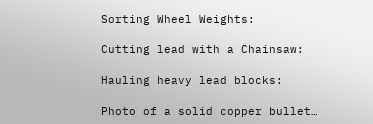Sorting Wheel Weights:

Cutting lead with a Chainsaw:

Hauling heavy lead blocks:

Photo of a solid copper bullet…